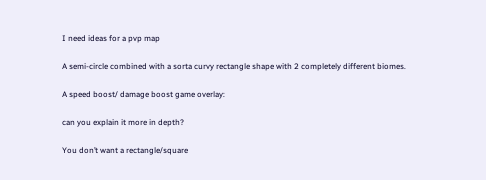I need ideas for a pvp map

A semi-circle combined with a sorta curvy rectangle shape with 2 completely different biomes.

A speed boost/ damage boost game overlay:

can you explain it more in depth?

You don’t want a rectangle/square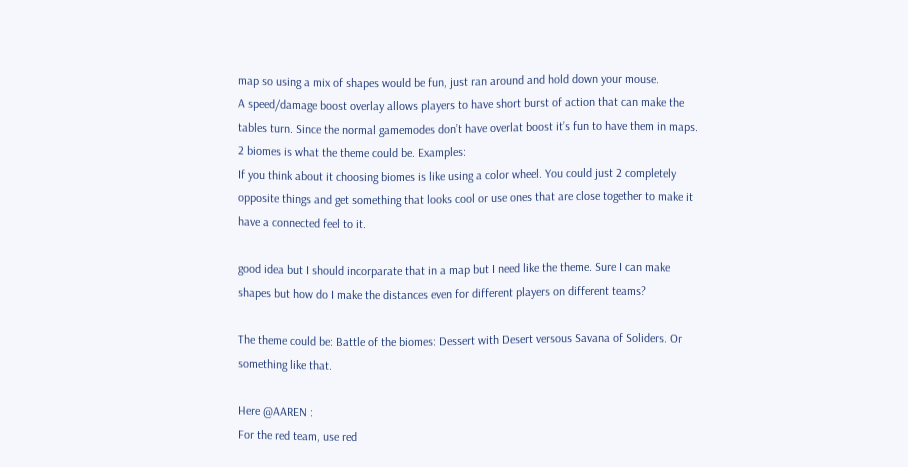map so using a mix of shapes would be fun, just ran around and hold down your mouse.
A speed/damage boost overlay allows players to have short burst of action that can make the tables turn. Since the normal gamemodes don’t have overlat boost it’s fun to have them in maps.
2 biomes is what the theme could be. Examples:
If you think about it choosing biomes is like using a color wheel. You could just 2 completely opposite things and get something that looks cool or use ones that are close together to make it have a connected feel to it.

good idea but I should incorparate that in a map but I need like the theme. Sure I can make shapes but how do I make the distances even for different players on different teams?

The theme could be: Battle of the biomes: Dessert with Desert versous Savana of Soliders. Or something like that.

Here @AAREN :
For the red team, use red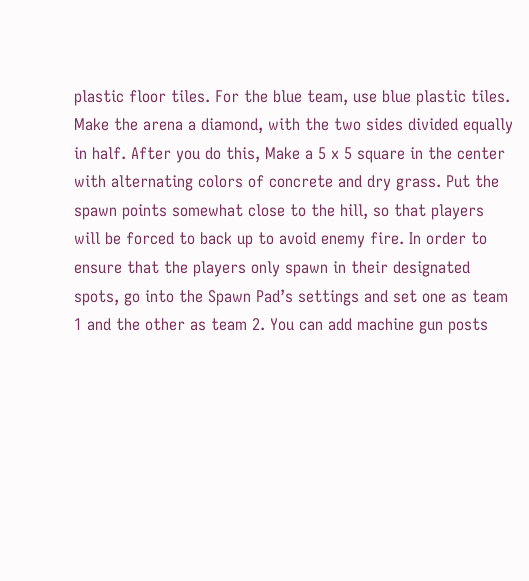plastic floor tiles. For the blue team, use blue plastic tiles. Make the arena a diamond, with the two sides divided equally in half. After you do this, Make a 5 x 5 square in the center with alternating colors of concrete and dry grass. Put the spawn points somewhat close to the hill, so that players will be forced to back up to avoid enemy fire. In order to ensure that the players only spawn in their designated spots, go into the Spawn Pad’s settings and set one as team 1 and the other as team 2. You can add machine gun posts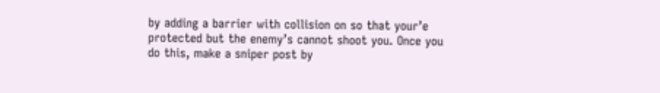by adding a barrier with collision on so that your’e protected but the enemy’s cannot shoot you. Once you do this, make a sniper post by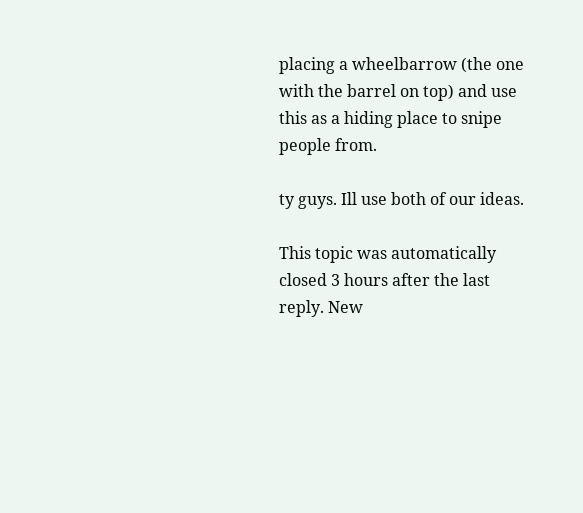placing a wheelbarrow (the one with the barrel on top) and use this as a hiding place to snipe people from.

ty guys. Ill use both of our ideas.

This topic was automatically closed 3 hours after the last reply. New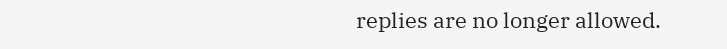replies are no longer allowed.